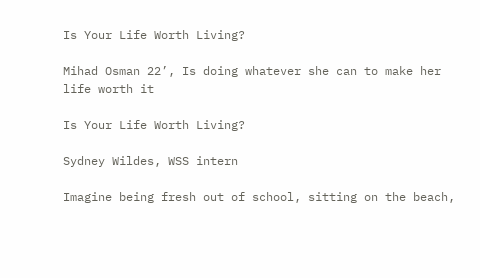Is Your Life Worth Living?

Mihad Osman 22’, Is doing whatever she can to make her life worth it

Is Your Life Worth Living?

Sydney Wildes, WSS intern

Imagine being fresh out of school, sitting on the beach,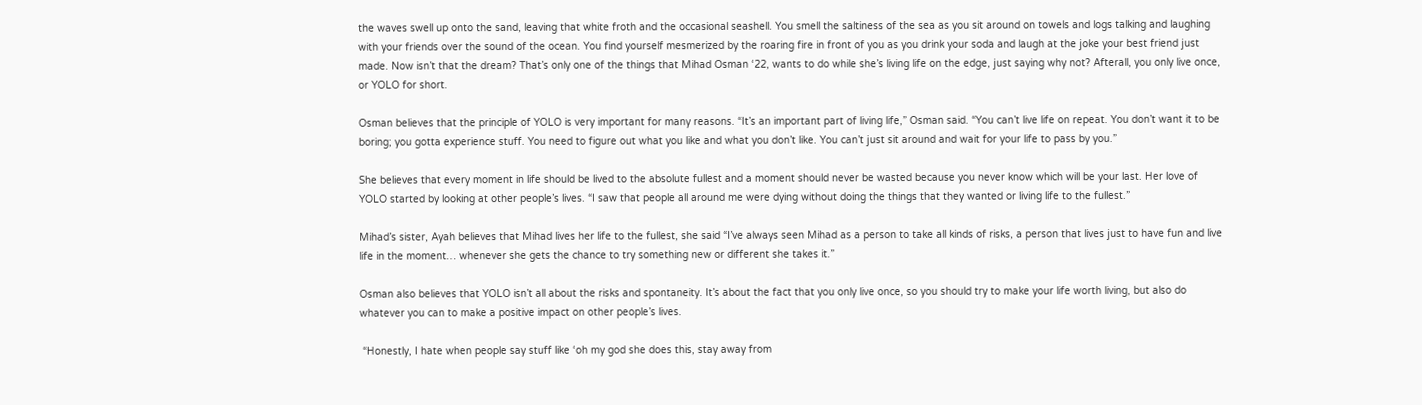the waves swell up onto the sand, leaving that white froth and the occasional seashell. You smell the saltiness of the sea as you sit around on towels and logs talking and laughing with your friends over the sound of the ocean. You find yourself mesmerized by the roaring fire in front of you as you drink your soda and laugh at the joke your best friend just made. Now isn’t that the dream? That’s only one of the things that Mihad Osman ‘22, wants to do while she’s living life on the edge, just saying why not? Afterall, you only live once, or YOLO for short.

Osman believes that the principle of YOLO is very important for many reasons. “It’s an important part of living life,” Osman said. “You can’t live life on repeat. You don’t want it to be boring; you gotta experience stuff. You need to figure out what you like and what you don’t like. You can’t just sit around and wait for your life to pass by you.”

She believes that every moment in life should be lived to the absolute fullest and a moment should never be wasted because you never know which will be your last. Her love of YOLO started by looking at other people’s lives. “I saw that people all around me were dying without doing the things that they wanted or living life to the fullest.”

Mihad’s sister, Ayah believes that Mihad lives her life to the fullest, she said “I’ve always seen Mihad as a person to take all kinds of risks, a person that lives just to have fun and live life in the moment… whenever she gets the chance to try something new or different she takes it.”

Osman also believes that YOLO isn’t all about the risks and spontaneity. It’s about the fact that you only live once, so you should try to make your life worth living, but also do whatever you can to make a positive impact on other people’s lives.

 “Honestly, I hate when people say stuff like ‘oh my god she does this, stay away from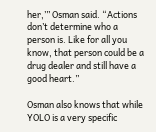her,’” Osman said. “Actions don’t determine who a person is. Like for all you know, that person could be a drug dealer and still have a good heart.”

Osman also knows that while YOLO is a very specific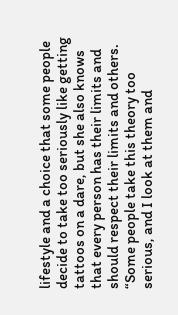lifestyle and a choice that some people decide to take too seriously like getting tattoos on a dare, but she also knows that every person has their limits and should respect their limits and others. “Some people take this theory too serious, and I look at them and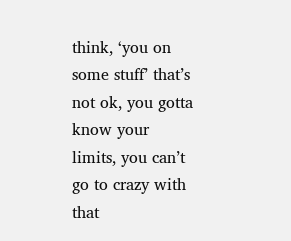think, ‘you on some stuff’ that’s not ok, you gotta know your limits, you can’t go to crazy with that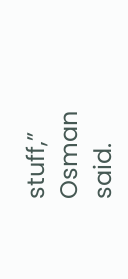stuff,” Osman said.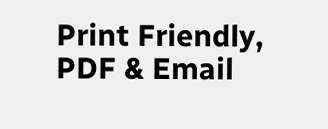Print Friendly, PDF & Email